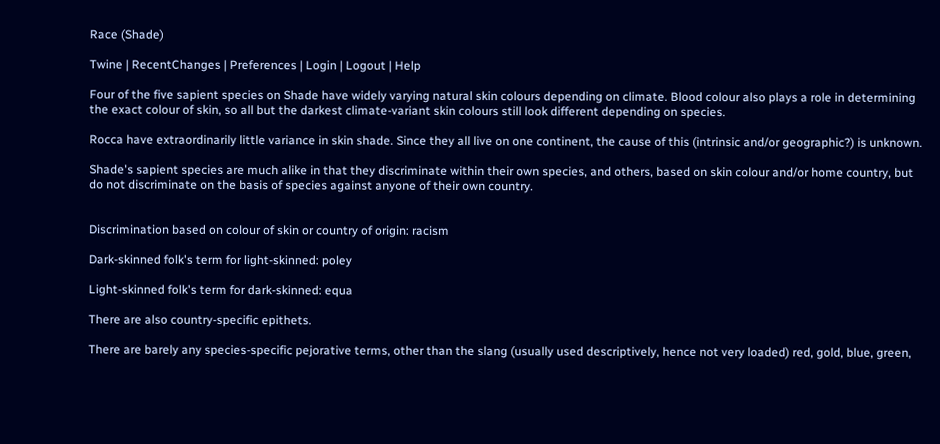Race (Shade)

Twine | RecentChanges | Preferences | Login | Logout | Help

Four of the five sapient species on Shade have widely varying natural skin colours depending on climate. Blood colour also plays a role in determining the exact colour of skin, so all but the darkest climate-variant skin colours still look different depending on species.

Rocca have extraordinarily little variance in skin shade. Since they all live on one continent, the cause of this (intrinsic and/or geographic?) is unknown.

Shade's sapient species are much alike in that they discriminate within their own species, and others, based on skin colour and/or home country, but do not discriminate on the basis of species against anyone of their own country.


Discrimination based on colour of skin or country of origin: racism

Dark-skinned folk's term for light-skinned: poley

Light-skinned folk's term for dark-skinned: equa

There are also country-specific epithets.

There are barely any species-specific pejorative terms, other than the slang (usually used descriptively, hence not very loaded) red, gold, blue, green,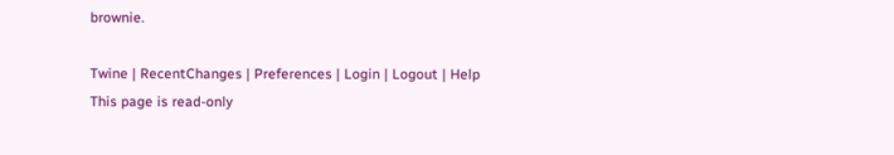brownie.

Twine | RecentChanges | Preferences | Login | Logout | Help
This page is read-only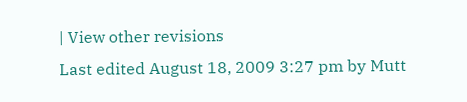| View other revisions
Last edited August 18, 2009 3:27 pm by Mutt